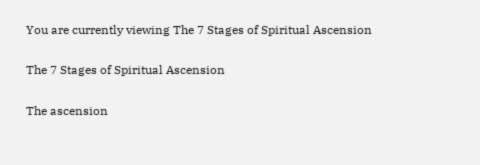You are currently viewing The 7 Stages of Spiritual Ascension

The 7 Stages of Spiritual Ascension

The ascension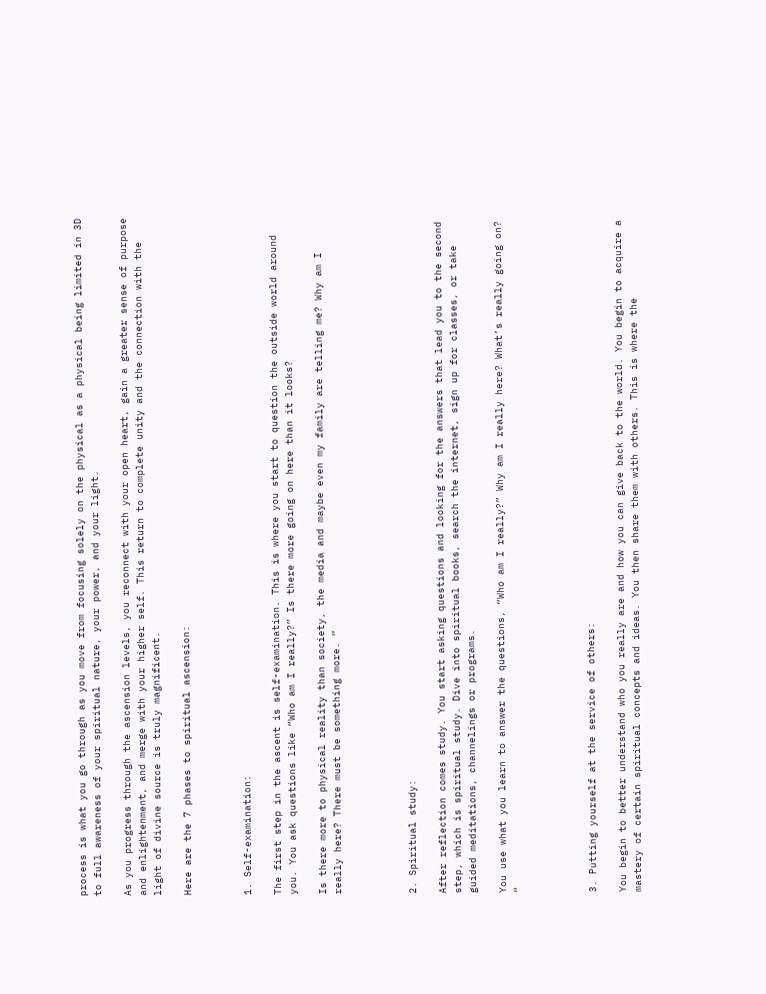process is what you go through as you move from focusing solely on the physical as a physical being limited in 3D to full awareness of your spiritual nature, your power, and your light.

As you progress through the ascension levels, you reconnect with your open heart, gain a greater sense of purpose and enlightenment, and merge with your higher self. This return to complete unity and the connection with the light of divine source is truly magnificent.

Here are the 7 phases to spiritual ascension:



1. Self-examination:

The first step in the ascent is self-examination. This is where you start to question the outside world around you. You ask questions like “Who am I really?” Is there more going on here than it looks?

Is there more to physical reality than society, the media and maybe even my family are telling me? Why am I really here? There must be something more. ”




2. Spiritual study:

After reflection comes study. You start asking questions and looking for the answers that lead you to the second step, which is spiritual study. Dive into spiritual books, search the internet, sign up for classes, or take guided meditations, channelings or programs.

You use what you learn to answer the questions, “Who am I really?” Why am I really here? What’s really going on? ”




3. Putting yourself at the service of others:

You begin to better understand who you really are and how you can give back to the world. You begin to acquire a mastery of certain spiritual concepts and ideas. You then share them with others. This is where the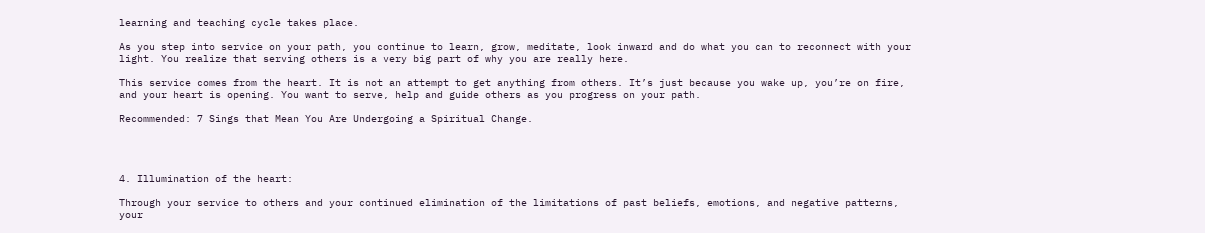learning and teaching cycle takes place.

As you step into service on your path, you continue to learn, grow, meditate, look inward and do what you can to reconnect with your light. You realize that serving others is a very big part of why you are really here.

This service comes from the heart. It is not an attempt to get anything from others. It’s just because you wake up, you’re on fire, and your heart is opening. You want to serve, help and guide others as you progress on your path.

Recommended: 7 Sings that Mean You Are Undergoing a Spiritual Change.




4. Illumination of the heart:

Through your service to others and your continued elimination of the limitations of past beliefs, emotions, and negative patterns, your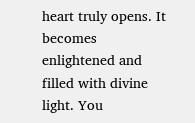heart truly opens. It becomes enlightened and filled with divine light. You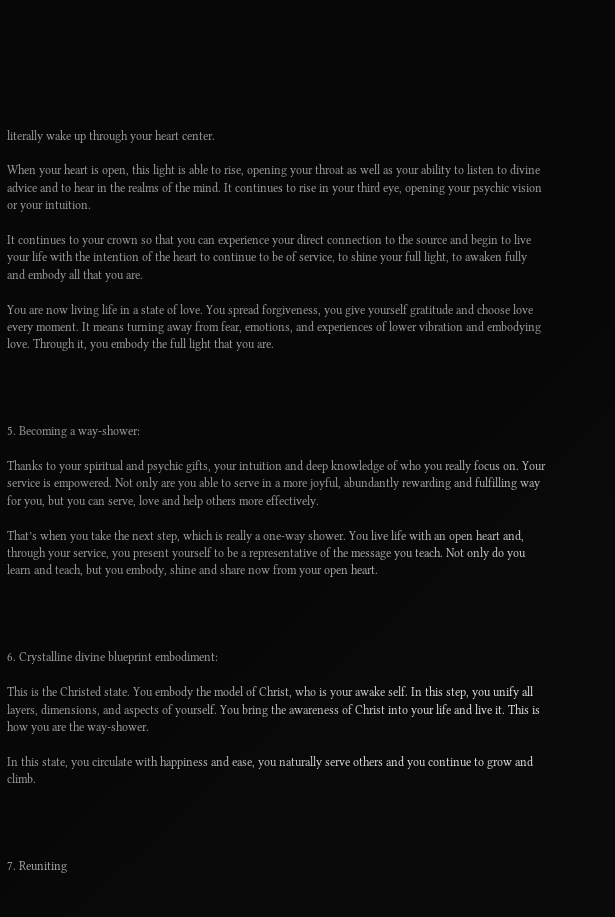literally wake up through your heart center.

When your heart is open, this light is able to rise, opening your throat as well as your ability to listen to divine advice and to hear in the realms of the mind. It continues to rise in your third eye, opening your psychic vision or your intuition.

It continues to your crown so that you can experience your direct connection to the source and begin to live your life with the intention of the heart to continue to be of service, to shine your full light, to awaken fully and embody all that you are.

You are now living life in a state of love. You spread forgiveness, you give yourself gratitude and choose love every moment. It means turning away from fear, emotions, and experiences of lower vibration and embodying love. Through it, you embody the full light that you are.




5. Becoming a way-shower:

Thanks to your spiritual and psychic gifts, your intuition and deep knowledge of who you really focus on. Your service is empowered. Not only are you able to serve in a more joyful, abundantly rewarding and fulfilling way for you, but you can serve, love and help others more effectively.

That’s when you take the next step, which is really a one-way shower. You live life with an open heart and, through your service, you present yourself to be a representative of the message you teach. Not only do you learn and teach, but you embody, shine and share now from your open heart.




6. Crystalline divine blueprint embodiment:

This is the Christed state. You embody the model of Christ, who is your awake self. In this step, you unify all layers, dimensions, and aspects of yourself. You bring the awareness of Christ into your life and live it. This is how you are the way-shower.

In this state, you circulate with happiness and ease, you naturally serve others and you continue to grow and climb.




7. Reuniting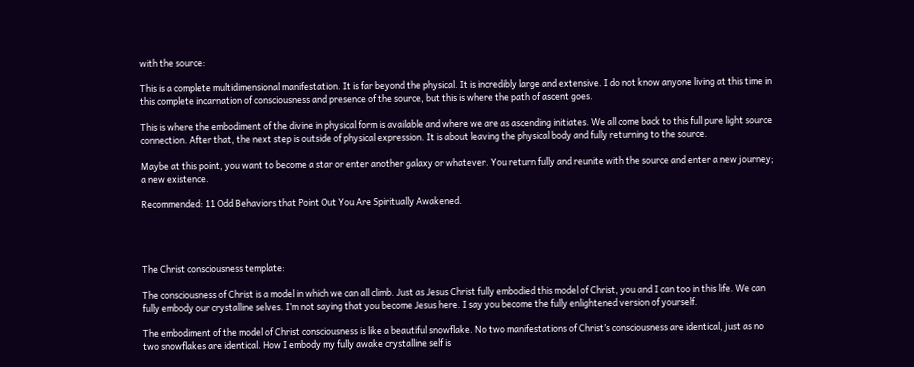with the source:

This is a complete multidimensional manifestation. It is far beyond the physical. It is incredibly large and extensive. I do not know anyone living at this time in this complete incarnation of consciousness and presence of the source, but this is where the path of ascent goes.

This is where the embodiment of the divine in physical form is available and where we are as ascending initiates. We all come back to this full pure light source connection. After that, the next step is outside of physical expression. It is about leaving the physical body and fully returning to the source.

Maybe at this point, you want to become a star or enter another galaxy or whatever. You return fully and reunite with the source and enter a new journey; a new existence.

Recommended: 11 Odd Behaviors that Point Out You Are Spiritually Awakened.




The Christ consciousness template:

The consciousness of Christ is a model in which we can all climb. Just as Jesus Christ fully embodied this model of Christ, you and I can too in this life. We can fully embody our crystalline selves. I’m not saying that you become Jesus here. I say you become the fully enlightened version of yourself.

The embodiment of the model of Christ consciousness is like a beautiful snowflake. No two manifestations of Christ’s consciousness are identical, just as no two snowflakes are identical. How I embody my fully awake crystalline self is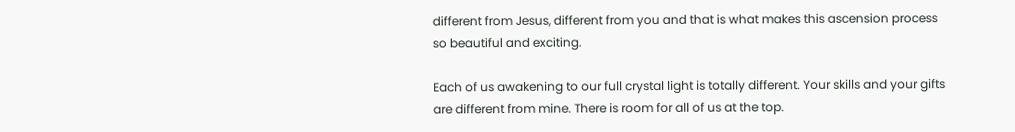different from Jesus, different from you and that is what makes this ascension process so beautiful and exciting.

Each of us awakening to our full crystal light is totally different. Your skills and your gifts are different from mine. There is room for all of us at the top.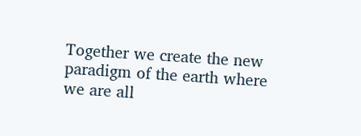Together we create the new paradigm of the earth where we are all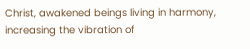Christ, awakened beings living in harmony, increasing the vibration of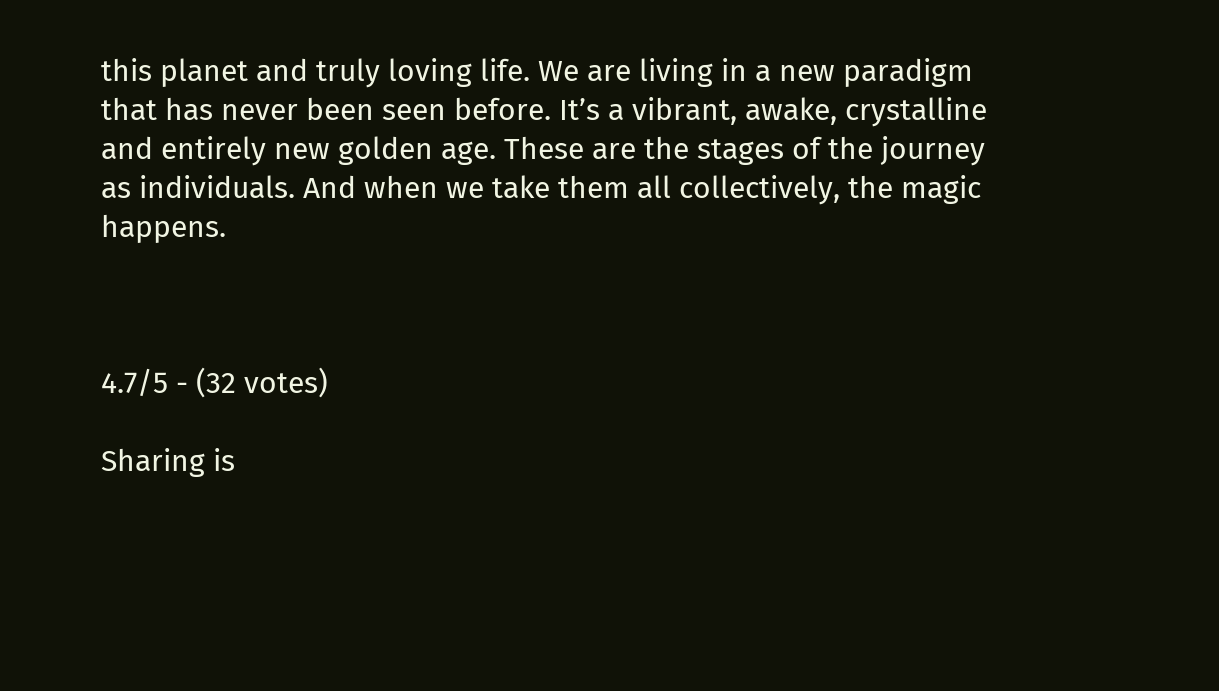this planet and truly loving life. We are living in a new paradigm that has never been seen before. It’s a vibrant, awake, crystalline and entirely new golden age. These are the stages of the journey as individuals. And when we take them all collectively, the magic happens.



4.7/5 - (32 votes)

Sharing is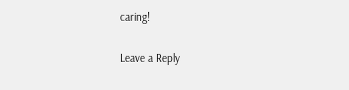caring!

Leave a Reply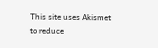This site uses Akismet to reduce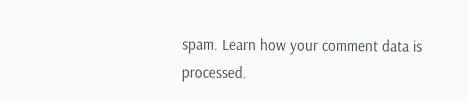spam. Learn how your comment data is processed.